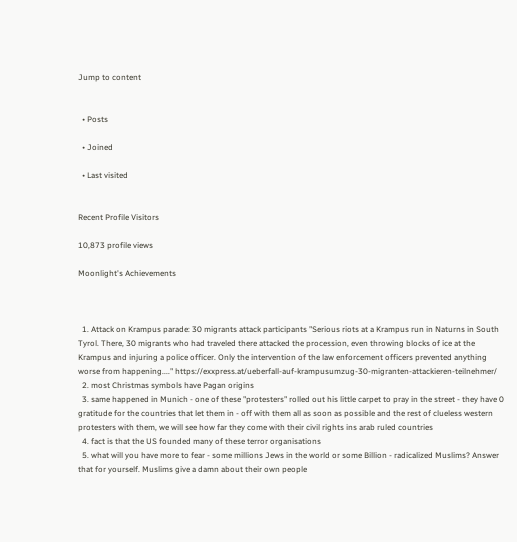Jump to content


  • Posts

  • Joined

  • Last visited


Recent Profile Visitors

10,873 profile views

Moonlight's Achievements



  1. Attack on Krampus parade: 30 migrants attack participants "Serious riots at a Krampus run in Naturns in South Tyrol. There, 30 migrants who had traveled there attacked the procession, even throwing blocks of ice at the Krampus and injuring a police officer. Only the intervention of the law enforcement officers prevented anything worse from happening...." https://exxpress.at/ueberfall-auf-krampusumzug-30-migranten-attackieren-teilnehmer/
  2. most Christmas symbols have Pagan origins
  3. same happened in Munich - one of these "protesters" rolled out his little carpet to pray in the street - they have 0 gratitude for the countries that let them in - off with them all as soon as possible and the rest of clueless western protesters with them, we will see how far they come with their civil rights ins arab ruled countries
  4. fact is that the US founded many of these terror organisations
  5. what will you have more to fear - some millions Jews in the world or some Billion - radicalized Muslims? Answer that for yourself. Muslims give a damn about their own people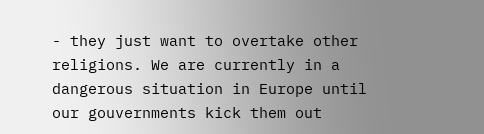- they just want to overtake other religions. We are currently in a dangerous situation in Europe until our gouvernments kick them out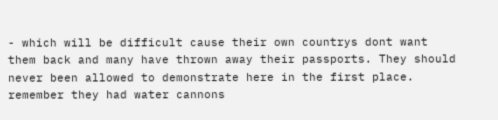- which will be difficult cause their own countrys dont want them back and many have thrown away their passports. They should never been allowed to demonstrate here in the first place. remember they had water cannons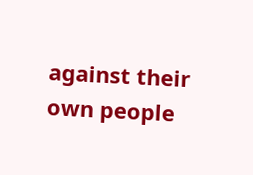against their own people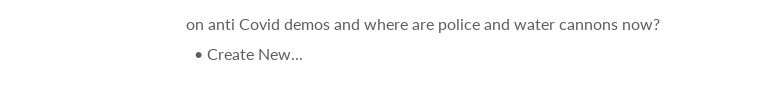on anti Covid demos and where are police and water cannons now?
  • Create New...